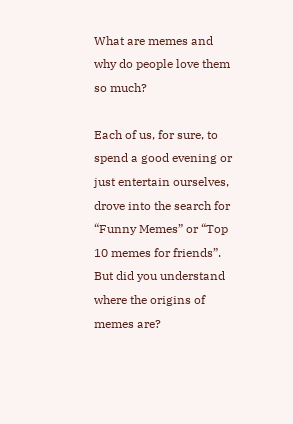What are memes and why do people love them so much?

Each of us, for sure, to spend a good evening or just entertain ourselves, drove into the search for “Funny Memes” or “Top 10 memes for friends”. But did you understand where the origins of memes are?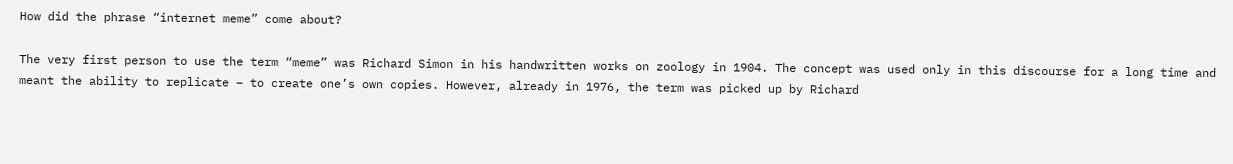How did the phrase “internet meme” come about?

The very first person to use the term “meme” was Richard Simon in his handwritten works on zoology in 1904. The concept was used only in this discourse for a long time and meant the ability to replicate – to create one’s own copies. However, already in 1976, the term was picked up by Richard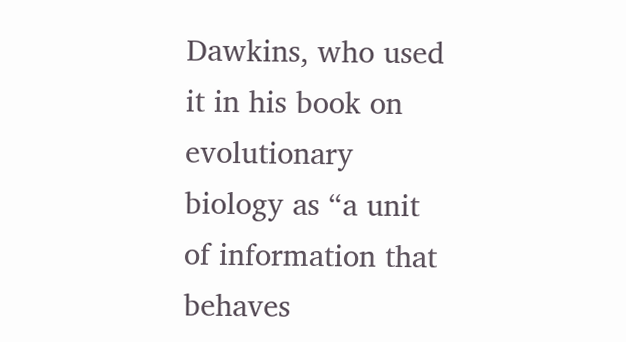Dawkins, who used it in his book on evolutionary biology as “a unit of information that behaves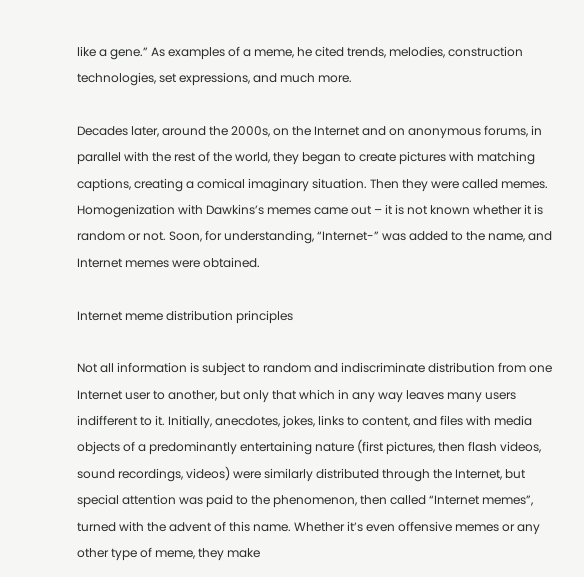like a gene.” As examples of a meme, he cited trends, melodies, construction technologies, set expressions, and much more.

Decades later, around the 2000s, on the Internet and on anonymous forums, in parallel with the rest of the world, they began to create pictures with matching captions, creating a comical imaginary situation. Then they were called memes. Homogenization with Dawkins’s memes came out – it is not known whether it is random or not. Soon, for understanding, “Internet-” was added to the name, and Internet memes were obtained.

Internet meme distribution principles

Not all information is subject to random and indiscriminate distribution from one Internet user to another, but only that which in any way leaves many users indifferent to it. Initially, anecdotes, jokes, links to content, and files with media objects of a predominantly entertaining nature (first pictures, then flash videos, sound recordings, videos) were similarly distributed through the Internet, but special attention was paid to the phenomenon, then called “Internet memes”, turned with the advent of this name. Whether it’s even offensive memes or any other type of meme, they make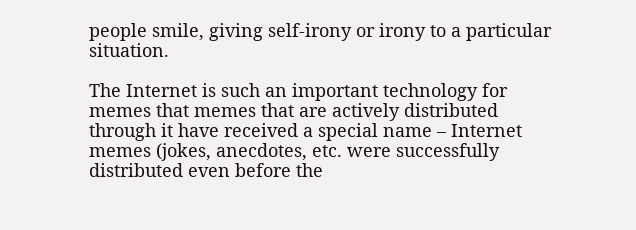people smile, giving self-irony or irony to a particular situation.

The Internet is such an important technology for memes that memes that are actively distributed through it have received a special name – Internet memes (jokes, anecdotes, etc. were successfully distributed even before the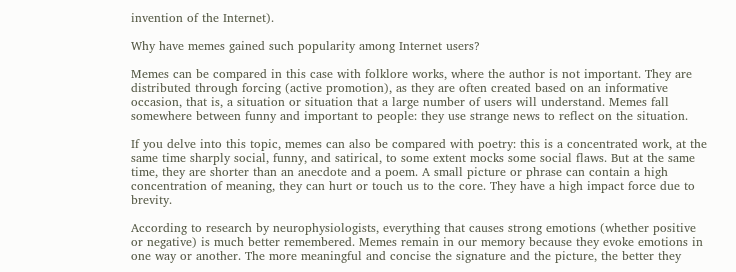invention of the Internet).

Why have memes gained such popularity among Internet users?

Memes can be compared in this case with folklore works, where the author is not important. They are distributed through forcing (active promotion), as they are often created based on an informative occasion, that is, a situation or situation that a large number of users will understand. Memes fall somewhere between funny and important to people: they use strange news to reflect on the situation.

If you delve into this topic, memes can also be compared with poetry: this is a concentrated work, at the same time sharply social, funny, and satirical, to some extent mocks some social flaws. But at the same time, they are shorter than an anecdote and a poem. A small picture or phrase can contain a high concentration of meaning, they can hurt or touch us to the core. They have a high impact force due to brevity.

According to research by neurophysiologists, everything that causes strong emotions (whether positive or negative) is much better remembered. Memes remain in our memory because they evoke emotions in one way or another. The more meaningful and concise the signature and the picture, the better they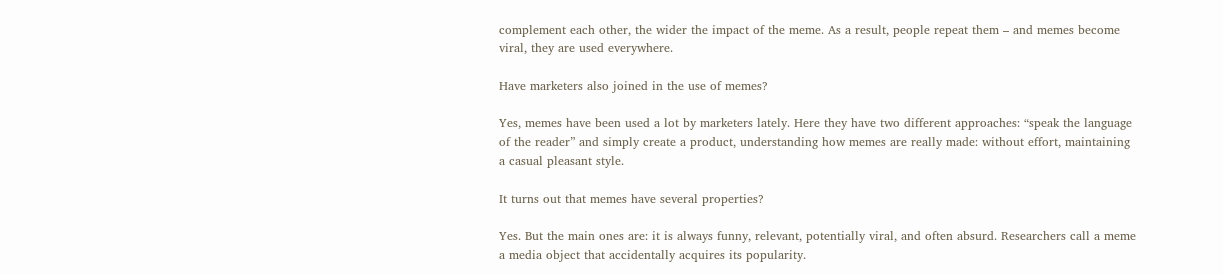complement each other, the wider the impact of the meme. As a result, people repeat them – and memes become viral, they are used everywhere.

Have marketers also joined in the use of memes?

Yes, memes have been used a lot by marketers lately. Here they have two different approaches: “speak the language of the reader” and simply create a product, understanding how memes are really made: without effort, maintaining a casual pleasant style.

It turns out that memes have several properties?

Yes. But the main ones are: it is always funny, relevant, potentially viral, and often absurd. Researchers call a meme a media object that accidentally acquires its popularity.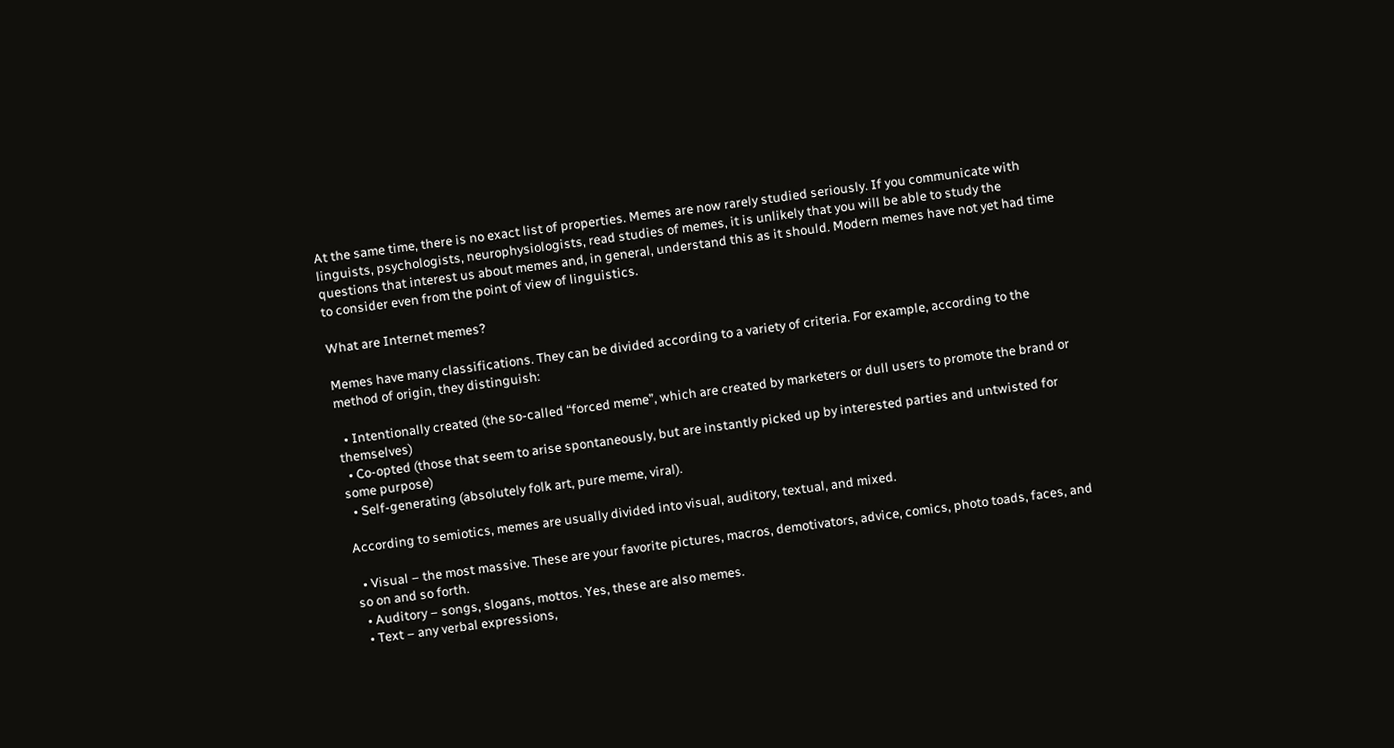At the same time, there is no exact list of properties. Memes are now rarely studied seriously. If you communicate with linguists, psychologists, neurophysiologists, read studies of memes, it is unlikely that you will be able to study the questions that interest us about memes and, in general, understand this as it should. Modern memes have not yet had time to consider even from the point of view of linguistics.

What are Internet memes?

Memes have many classifications. They can be divided according to a variety of criteria. For example, according to the method of origin, they distinguish:

  • Intentionally created (the so-called “forced meme”, which are created by marketers or dull users to promote the brand or themselves)
  • Co-opted (those that seem to arise spontaneously, but are instantly picked up by interested parties and untwisted for some purpose)
  • Self-generating (absolutely folk art, pure meme, viral).

According to semiotics, memes are usually divided into visual, auditory, textual, and mixed.

  • Visual – the most massive. These are your favorite pictures, macros, demotivators, advice, comics, photo toads, faces, and so on and so forth.
  • Auditory – songs, slogans, mottos. Yes, these are also memes.
  • Text – any verbal expressions,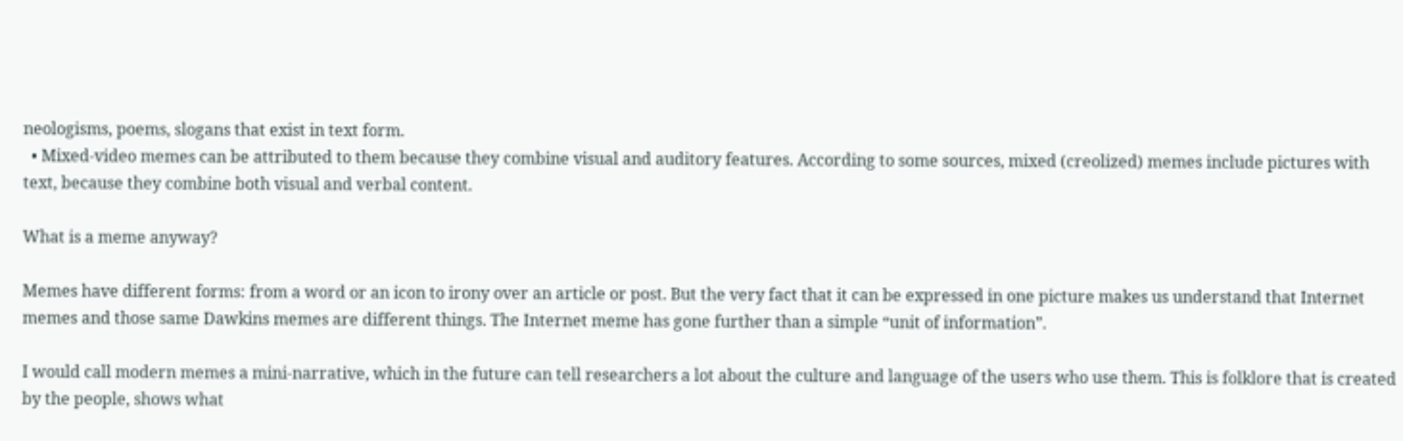neologisms, poems, slogans that exist in text form.
  • Mixed-video memes can be attributed to them because they combine visual and auditory features. According to some sources, mixed (creolized) memes include pictures with text, because they combine both visual and verbal content.

What is a meme anyway?

Memes have different forms: from a word or an icon to irony over an article or post. But the very fact that it can be expressed in one picture makes us understand that Internet memes and those same Dawkins memes are different things. The Internet meme has gone further than a simple “unit of information”.

I would call modern memes a mini-narrative, which in the future can tell researchers a lot about the culture and language of the users who use them. This is folklore that is created by the people, shows what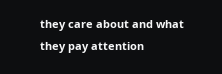they care about and what they pay attention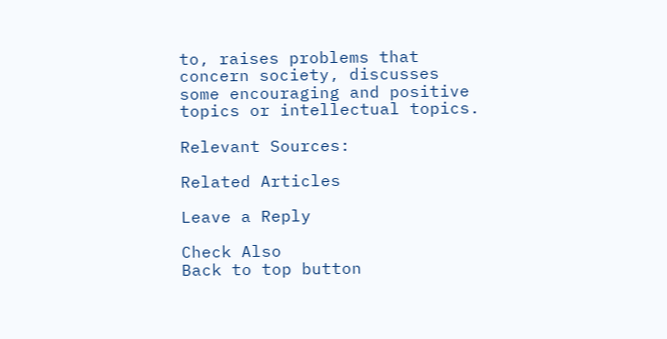to, raises problems that concern society, discusses some encouraging and positive topics or intellectual topics.

Relevant Sources:

Related Articles

Leave a Reply

Check Also
Back to top button